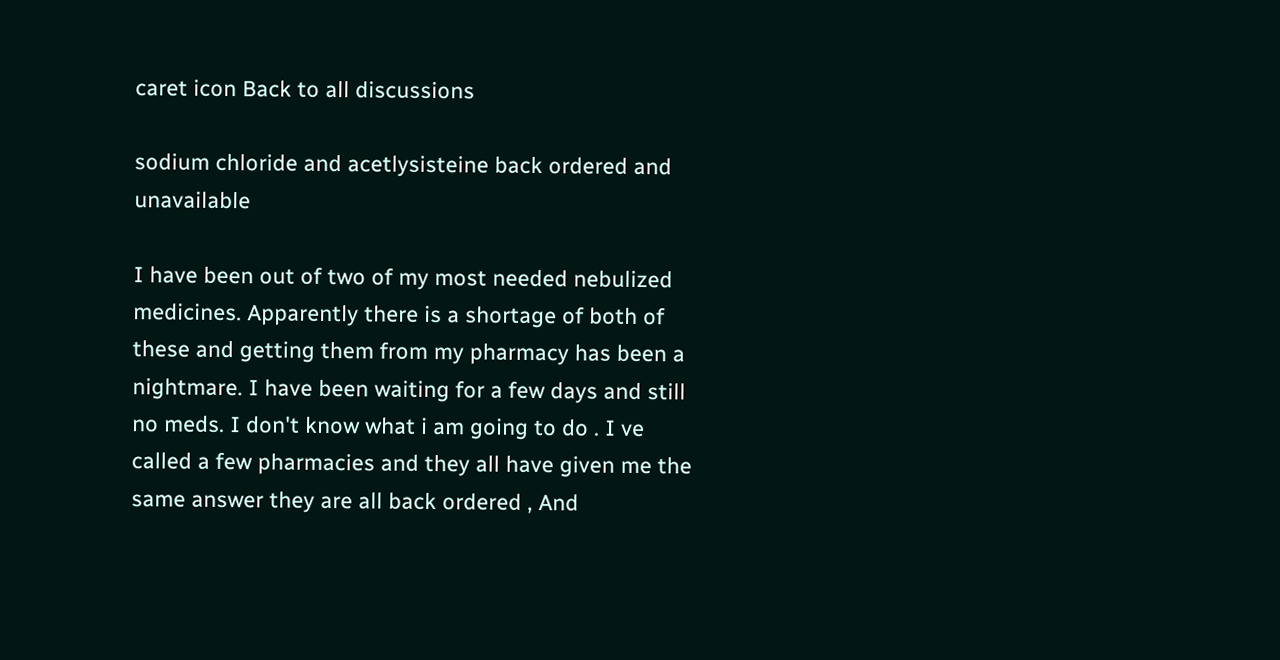caret icon Back to all discussions

sodium chloride and acetlysisteine back ordered and unavailable

I have been out of two of my most needed nebulized medicines. Apparently there is a shortage of both of these and getting them from my pharmacy has been a nightmare. I have been waiting for a few days and still no meds. I don't know what i am going to do . I ve called a few pharmacies and they all have given me the same answer they are all back ordered , And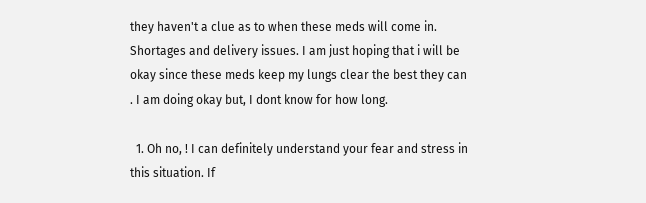they haven't a clue as to when these meds will come in. Shortages and delivery issues. I am just hoping that i will be okay since these meds keep my lungs clear the best they can . I am doing okay but, I dont know for how long.

  1. Oh no, ! I can definitely understand your fear and stress in this situation. If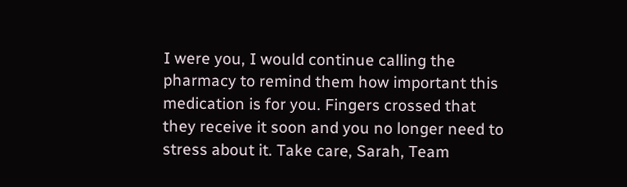I were you, I would continue calling the pharmacy to remind them how important this medication is for you. Fingers crossed that they receive it soon and you no longer need to stress about it. Take care, Sarah, Team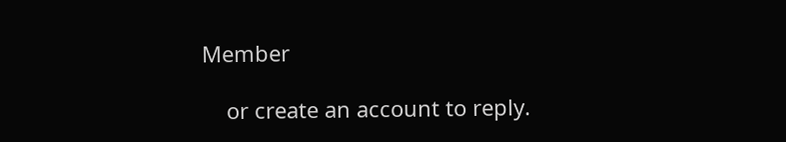Member

    or create an account to reply.